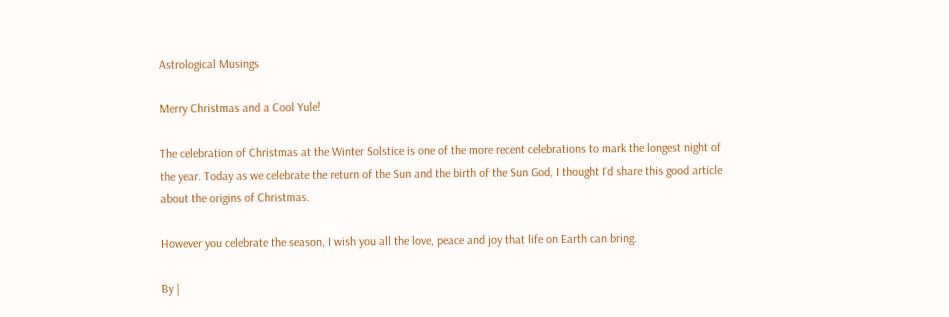Astrological Musings

Merry Christmas and a Cool Yule!

The celebration of Christmas at the Winter Solstice is one of the more recent celebrations to mark the longest night of the year. Today as we celebrate the return of the Sun and the birth of the Sun God, I thought I’d share this good article about the origins of Christmas.

However you celebrate the season, I wish you all the love, peace and joy that life on Earth can bring.

By |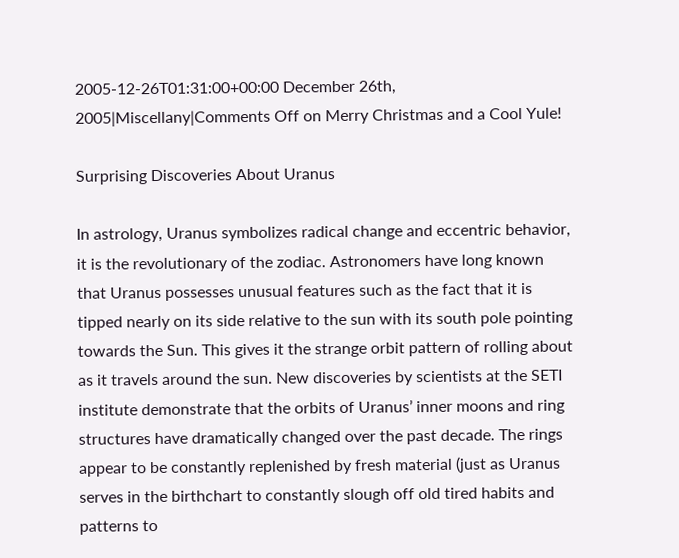2005-12-26T01:31:00+00:00 December 26th, 2005|Miscellany|Comments Off on Merry Christmas and a Cool Yule!

Surprising Discoveries About Uranus

In astrology, Uranus symbolizes radical change and eccentric behavior, it is the revolutionary of the zodiac. Astronomers have long known that Uranus possesses unusual features such as the fact that it is tipped nearly on its side relative to the sun with its south pole pointing towards the Sun. This gives it the strange orbit pattern of rolling about as it travels around the sun. New discoveries by scientists at the SETI institute demonstrate that the orbits of Uranus’ inner moons and ring structures have dramatically changed over the past decade. The rings appear to be constantly replenished by fresh material (just as Uranus serves in the birthchart to constantly slough off old tired habits and patterns to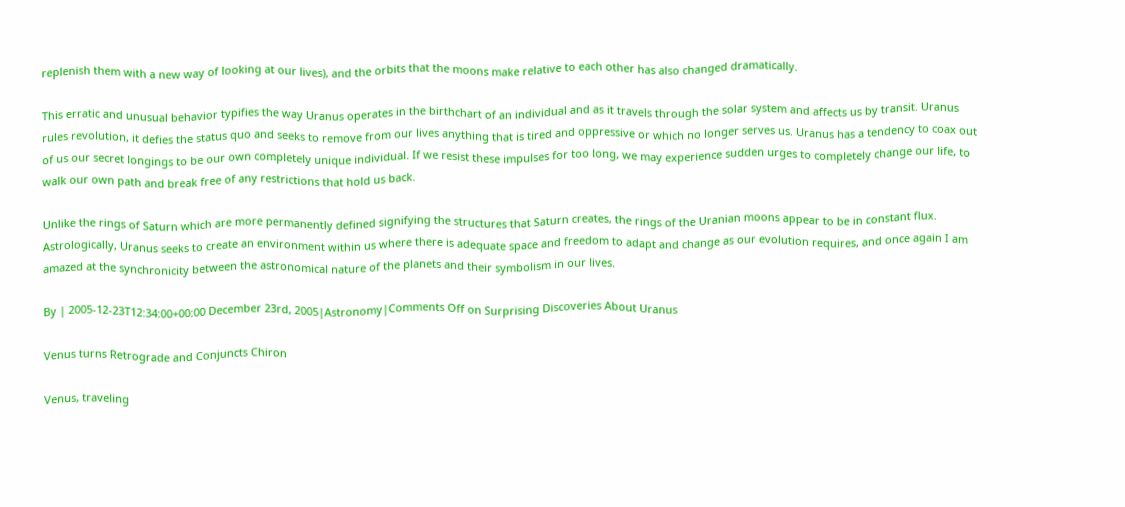replenish them with a new way of looking at our lives), and the orbits that the moons make relative to each other has also changed dramatically.

This erratic and unusual behavior typifies the way Uranus operates in the birthchart of an individual and as it travels through the solar system and affects us by transit. Uranus rules revolution, it defies the status quo and seeks to remove from our lives anything that is tired and oppressive or which no longer serves us. Uranus has a tendency to coax out of us our secret longings to be our own completely unique individual. If we resist these impulses for too long, we may experience sudden urges to completely change our life, to walk our own path and break free of any restrictions that hold us back.

Unlike the rings of Saturn which are more permanently defined signifying the structures that Saturn creates, the rings of the Uranian moons appear to be in constant flux. Astrologically, Uranus seeks to create an environment within us where there is adequate space and freedom to adapt and change as our evolution requires, and once again I am amazed at the synchronicity between the astronomical nature of the planets and their symbolism in our lives.

By | 2005-12-23T12:34:00+00:00 December 23rd, 2005|Astronomy|Comments Off on Surprising Discoveries About Uranus

Venus turns Retrograde and Conjuncts Chiron

Venus, traveling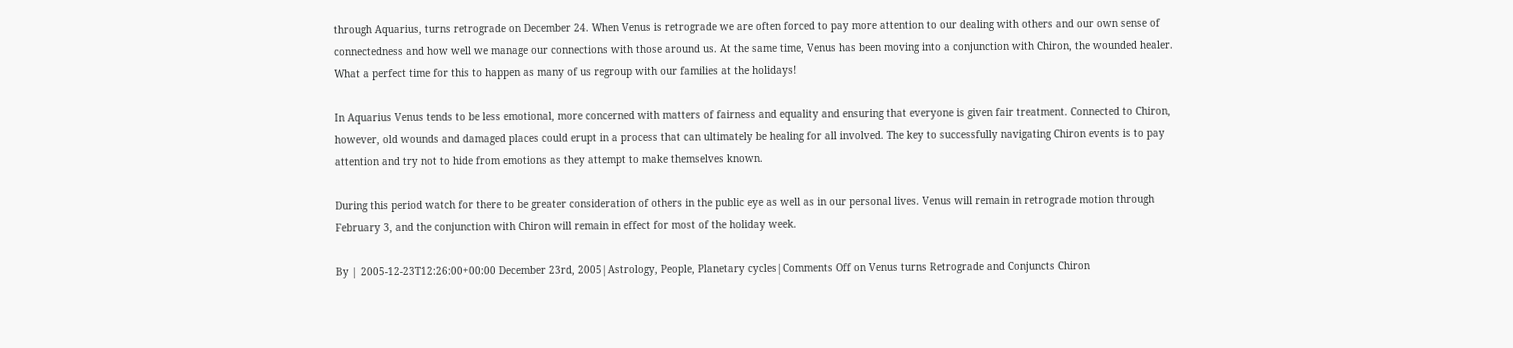through Aquarius, turns retrograde on December 24. When Venus is retrograde we are often forced to pay more attention to our dealing with others and our own sense of connectedness and how well we manage our connections with those around us. At the same time, Venus has been moving into a conjunction with Chiron, the wounded healer. What a perfect time for this to happen as many of us regroup with our families at the holidays!

In Aquarius Venus tends to be less emotional, more concerned with matters of fairness and equality and ensuring that everyone is given fair treatment. Connected to Chiron, however, old wounds and damaged places could erupt in a process that can ultimately be healing for all involved. The key to successfully navigating Chiron events is to pay attention and try not to hide from emotions as they attempt to make themselves known.

During this period watch for there to be greater consideration of others in the public eye as well as in our personal lives. Venus will remain in retrograde motion through February 3, and the conjunction with Chiron will remain in effect for most of the holiday week.

By | 2005-12-23T12:26:00+00:00 December 23rd, 2005|Astrology, People, Planetary cycles|Comments Off on Venus turns Retrograde and Conjuncts Chiron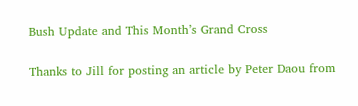Bush Update and This Month’s Grand Cross

Thanks to Jill for posting an article by Peter Daou from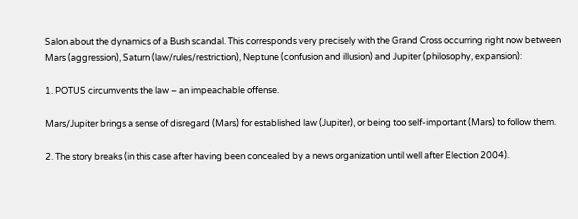Salon about the dynamics of a Bush scandal. This corresponds very precisely with the Grand Cross occurring right now between Mars (aggression), Saturn (law/rules/restriction), Neptune (confusion and illusion) and Jupiter (philosophy, expansion):

1. POTUS circumvents the law – an impeachable offense.

Mars/Jupiter brings a sense of disregard (Mars) for established law (Jupiter), or being too self-important (Mars) to follow them.

2. The story breaks (in this case after having been concealed by a news organization until well after Election 2004).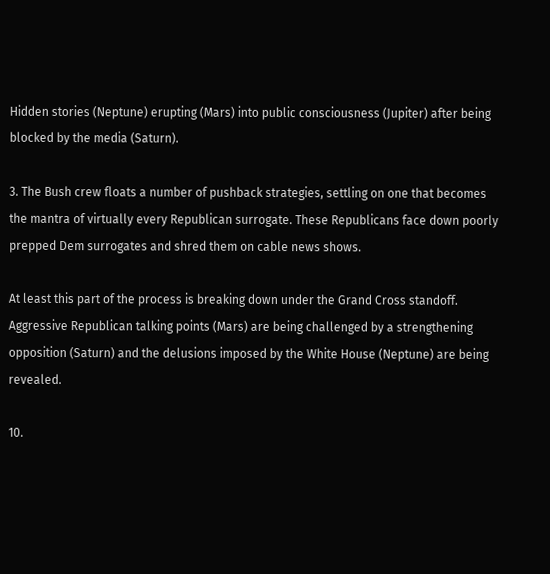Hidden stories (Neptune) erupting (Mars) into public consciousness (Jupiter) after being blocked by the media (Saturn).

3. The Bush crew floats a number of pushback strategies, settling on one that becomes the mantra of virtually every Republican surrogate. These Republicans face down poorly prepped Dem surrogates and shred them on cable news shows.

At least this part of the process is breaking down under the Grand Cross standoff. Aggressive Republican talking points (Mars) are being challenged by a strengthening opposition (Saturn) and the delusions imposed by the White House (Neptune) are being revealed.

10.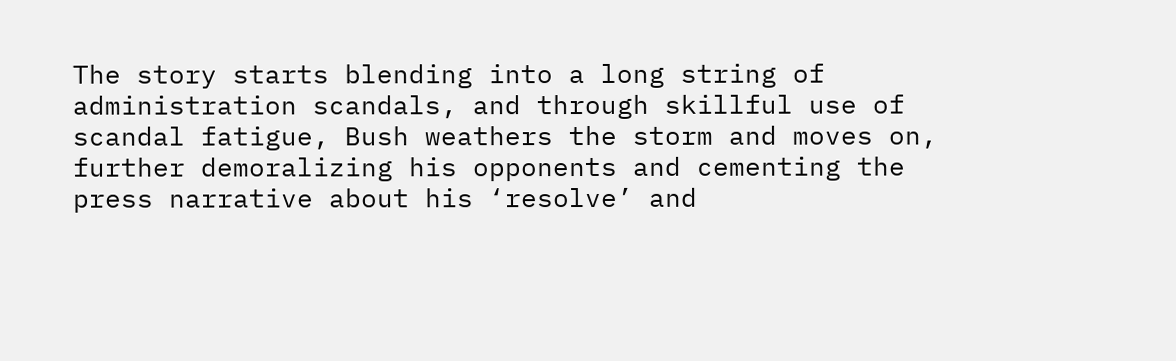The story starts blending into a long string of administration scandals, and through skillful use of scandal fatigue, Bush weathers the storm and moves on, further demoralizing his opponents and cementing the press narrative about his ‘resolve’ and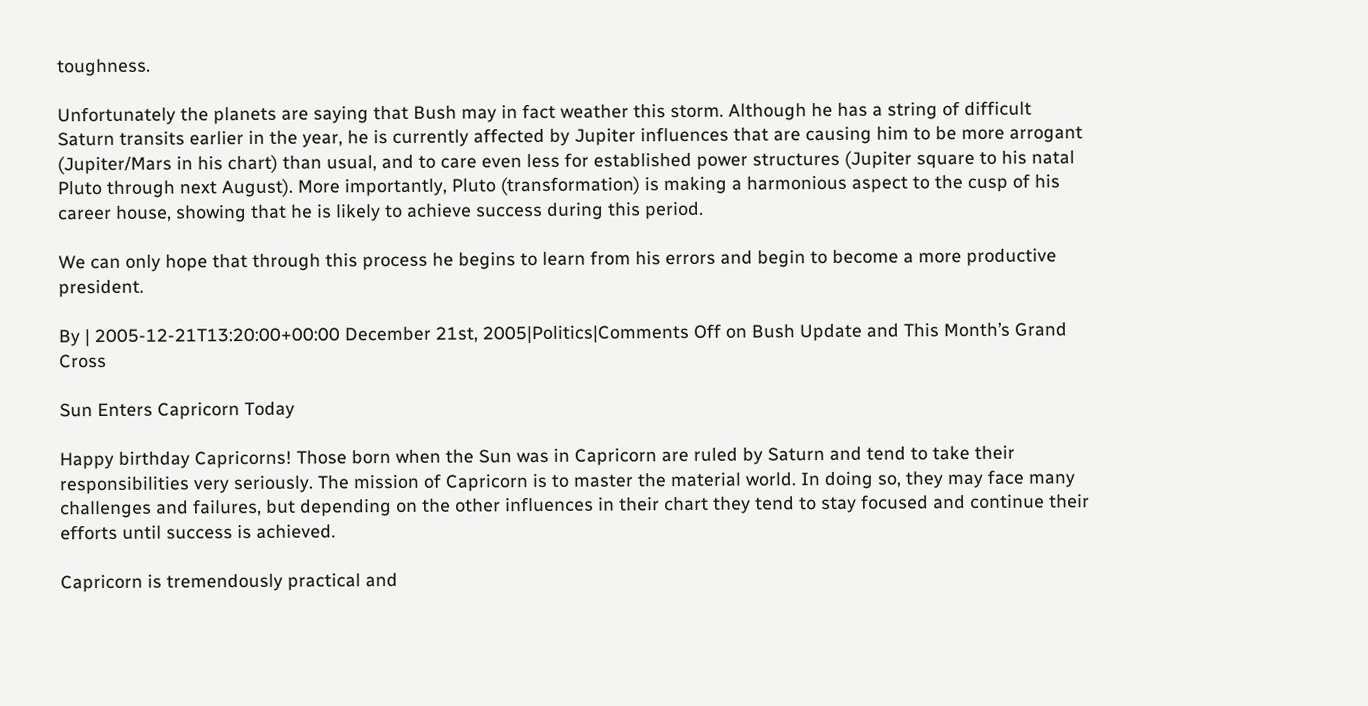toughness.

Unfortunately the planets are saying that Bush may in fact weather this storm. Although he has a string of difficult Saturn transits earlier in the year, he is currently affected by Jupiter influences that are causing him to be more arrogant (Jupiter/Mars in his chart) than usual, and to care even less for established power structures (Jupiter square to his natal Pluto through next August). More importantly, Pluto (transformation) is making a harmonious aspect to the cusp of his career house, showing that he is likely to achieve success during this period.

We can only hope that through this process he begins to learn from his errors and begin to become a more productive president.

By | 2005-12-21T13:20:00+00:00 December 21st, 2005|Politics|Comments Off on Bush Update and This Month’s Grand Cross

Sun Enters Capricorn Today

Happy birthday Capricorns! Those born when the Sun was in Capricorn are ruled by Saturn and tend to take their responsibilities very seriously. The mission of Capricorn is to master the material world. In doing so, they may face many challenges and failures, but depending on the other influences in their chart they tend to stay focused and continue their efforts until success is achieved.

Capricorn is tremendously practical and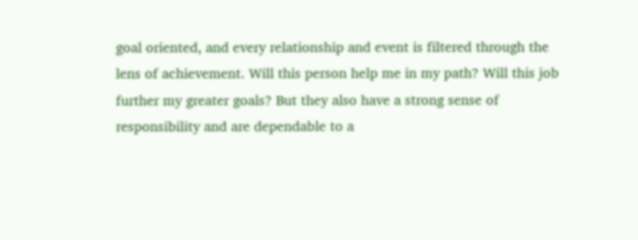goal oriented, and every relationship and event is filtered through the lens of achievement. Will this person help me in my path? Will this job further my greater goals? But they also have a strong sense of responsibility and are dependable to a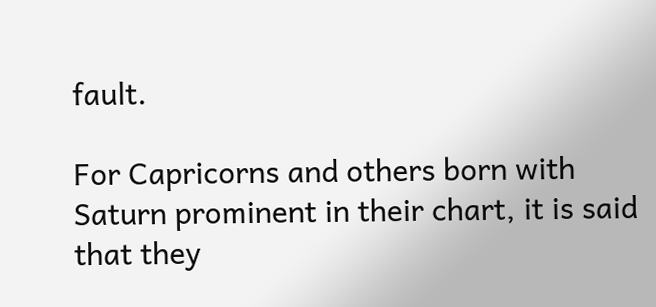fault.

For Capricorns and others born with Saturn prominent in their chart, it is said that they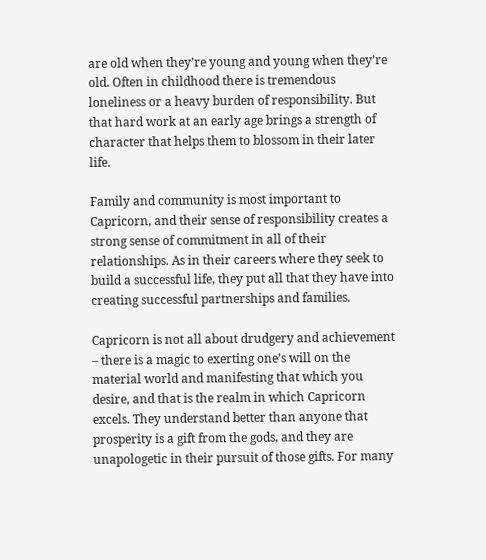are old when they’re young and young when they’re old. Often in childhood there is tremendous loneliness or a heavy burden of responsibility. But that hard work at an early age brings a strength of character that helps them to blossom in their later life.

Family and community is most important to Capricorn, and their sense of responsibility creates a strong sense of commitment in all of their relationships. As in their careers where they seek to build a successful life, they put all that they have into creating successful partnerships and families.

Capricorn is not all about drudgery and achievement – there is a magic to exerting one’s will on the material world and manifesting that which you desire, and that is the realm in which Capricorn excels. They understand better than anyone that prosperity is a gift from the gods, and they are unapologetic in their pursuit of those gifts. For many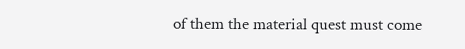of them the material quest must come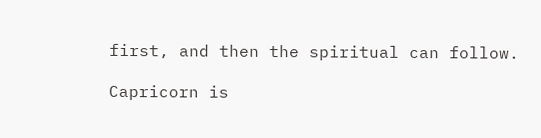first, and then the spiritual can follow.

Capricorn is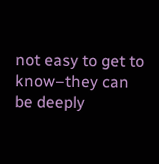not easy to get to know–they can be deeply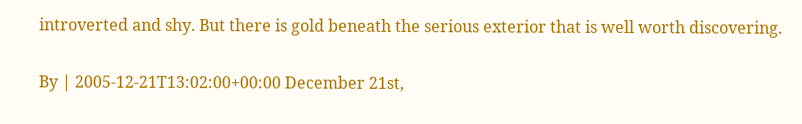introverted and shy. But there is gold beneath the serious exterior that is well worth discovering.

By | 2005-12-21T13:02:00+00:00 December 21st,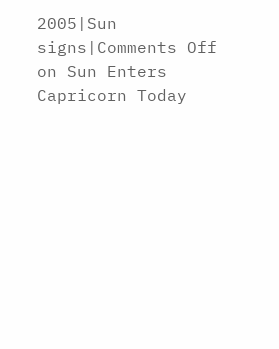2005|Sun signs|Comments Off on Sun Enters Capricorn Today